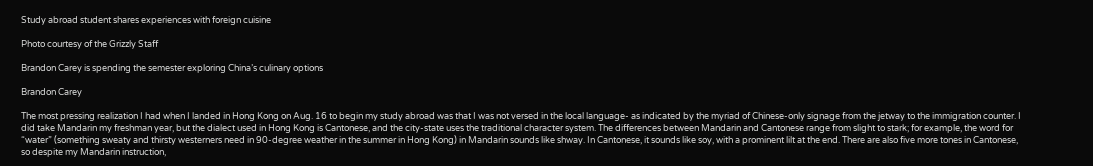Study abroad student shares experiences with foreign cuisine

Photo courtesy of the Grizzly Staff

Brandon Carey is spending the semester exploring China’s culinary options

Brandon Carey

The most pressing realization I had when I landed in Hong Kong on Aug. 16 to begin my study abroad was that I was not versed in the local language- as indicated by the myriad of Chinese-only signage from the jetway to the immigration counter. I did take Mandarin my freshman year, but the dialect used in Hong Kong is Cantonese, and the city-state uses the traditional character system. The differences between Mandarin and Cantonese range from slight to stark; for example, the word for “water” (something sweaty and thirsty westerners need in 90-degree weather in the summer in Hong Kong) in Mandarin sounds like shway. In Cantonese, it sounds like soy, with a prominent lilt at the end. There are also five more tones in Cantonese, so despite my Mandarin instruction,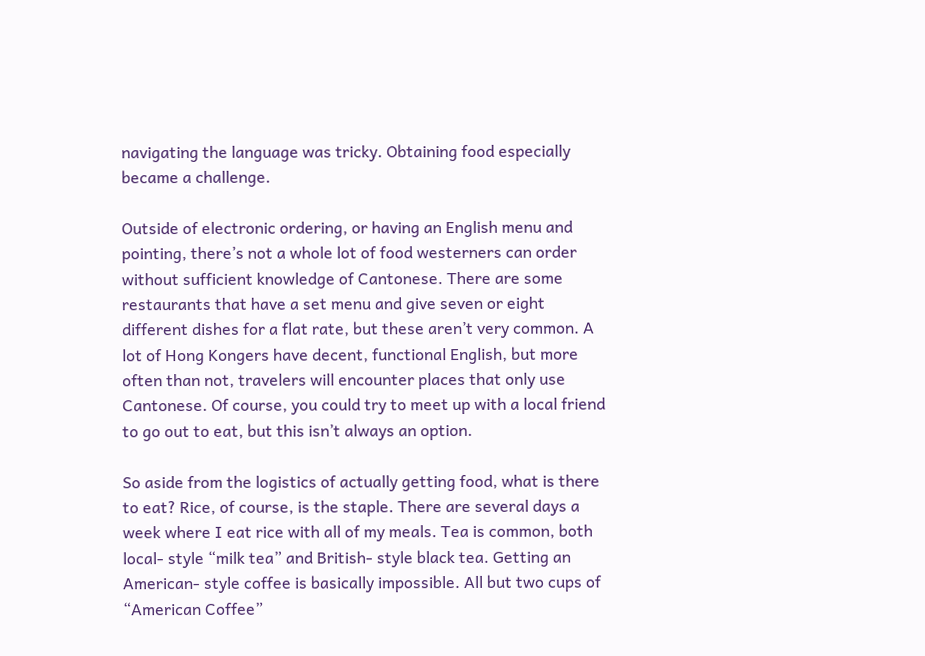navigating the language was tricky. Obtaining food especially became a challenge.

Outside of electronic ordering, or having an English menu and pointing, there’s not a whole lot of food westerners can order without sufficient knowledge of Cantonese. There are some restaurants that have a set menu and give seven or eight different dishes for a flat rate, but these aren’t very common. A lot of Hong Kongers have decent, functional English, but more often than not, travelers will encounter places that only use Cantonese. Of course, you could try to meet up with a local friend to go out to eat, but this isn’t always an option.

So aside from the logistics of actually getting food, what is there to eat? Rice, of course, is the staple. There are several days a week where I eat rice with all of my meals. Tea is common, both local- style “milk tea” and British- style black tea. Getting an American- style coffee is basically impossible. All but two cups of “American Coffee”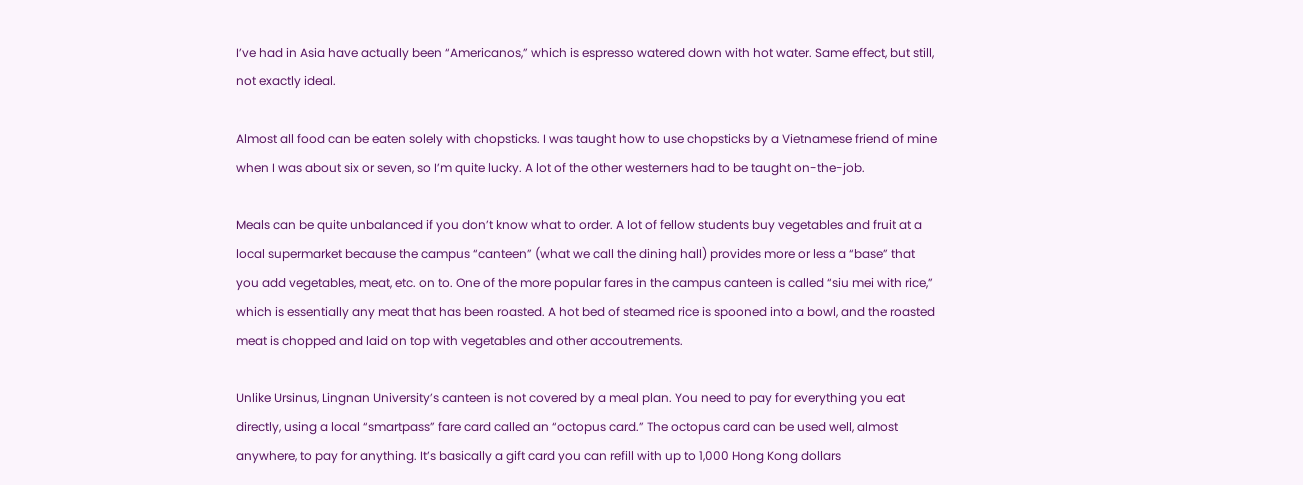I’ve had in Asia have actually been “Americanos,” which is espresso watered down with hot water. Same effect, but still, not exactly ideal.

Almost all food can be eaten solely with chopsticks. I was taught how to use chopsticks by a Vietnamese friend of mine when I was about six or seven, so I’m quite lucky. A lot of the other westerners had to be taught on-the-job.

Meals can be quite unbalanced if you don’t know what to order. A lot of fellow students buy vegetables and fruit at a local supermarket because the campus “canteen” (what we call the dining hall) provides more or less a “base” that you add vegetables, meat, etc. on to. One of the more popular fares in the campus canteen is called “siu mei with rice,” which is essentially any meat that has been roasted. A hot bed of steamed rice is spooned into a bowl, and the roasted meat is chopped and laid on top with vegetables and other accoutrements.

Unlike Ursinus, Lingnan University’s canteen is not covered by a meal plan. You need to pay for everything you eat directly, using a local “smartpass” fare card called an “octopus card.” The octopus card can be used well, almost anywhere, to pay for anything. It’s basically a gift card you can refill with up to 1,000 Hong Kong dollars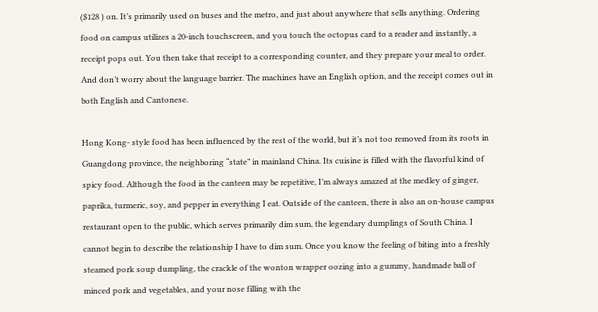($128 ) on. It’s primarily used on buses and the metro, and just about anywhere that sells anything. Ordering food on campus utilizes a 20-inch touchscreen, and you touch the octopus card to a reader and instantly, a receipt pops out. You then take that receipt to a corresponding counter, and they prepare your meal to order. And don’t worry about the language barrier. The machines have an English option, and the receipt comes out in both English and Cantonese.

Hong Kong- style food has been influenced by the rest of the world, but it’s not too removed from its roots in Guangdong province, the neighboring “state” in mainland China. Its cuisine is filled with the flavorful kind of spicy food. Although the food in the canteen may be repetitive, I’m always amazed at the medley of ginger, paprika, turmeric, soy, and pepper in everything I eat. Outside of the canteen, there is also an on-house campus restaurant open to the public, which serves primarily dim sum, the legendary dumplings of South China. I cannot begin to describe the relationship I have to dim sum. Once you know the feeling of biting into a freshly steamed pork soup dumpling, the crackle of the wonton wrapper oozing into a gummy, handmade ball of minced pork and vegetables, and your nose filling with the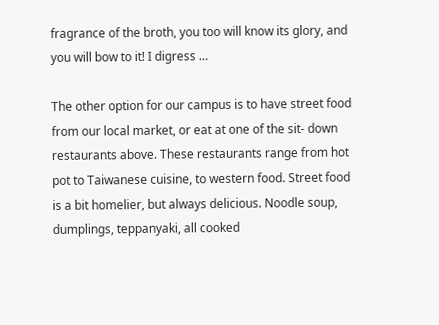fragrance of the broth, you too will know its glory, and you will bow to it! I digress …

The other option for our campus is to have street food from our local market, or eat at one of the sit- down restaurants above. These restaurants range from hot pot to Taiwanese cuisine, to western food. Street food is a bit homelier, but always delicious. Noodle soup, dumplings, teppanyaki, all cooked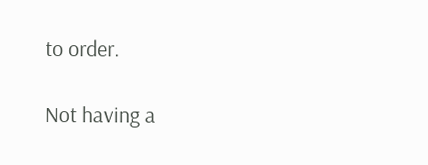to order.

Not having a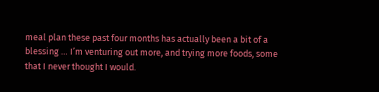meal plan these past four months has actually been a bit of a blessing … I’m venturing out more, and trying more foods, some that I never thought I would.